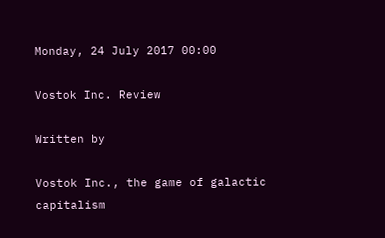Monday, 24 July 2017 00:00

Vostok Inc. Review

Written by

Vostok Inc., the game of galactic capitalism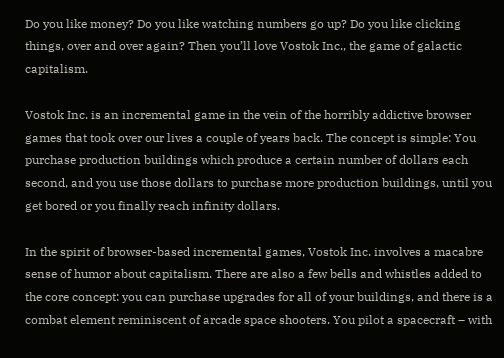Do you like money? Do you like watching numbers go up? Do you like clicking things, over and over again? Then you’ll love Vostok Inc., the game of galactic capitalism.

Vostok Inc. is an incremental game in the vein of the horribly addictive browser games that took over our lives a couple of years back. The concept is simple: You purchase production buildings which produce a certain number of dollars each second, and you use those dollars to purchase more production buildings, until you get bored or you finally reach infinity dollars.

In the spirit of browser-based incremental games, Vostok Inc. involves a macabre sense of humor about capitalism. There are also a few bells and whistles added to the core concept: you can purchase upgrades for all of your buildings, and there is a combat element reminiscent of arcade space shooters. You pilot a spacecraft – with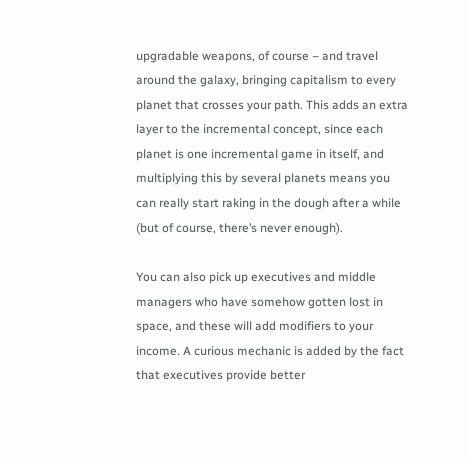upgradable weapons, of course – and travel around the galaxy, bringing capitalism to every planet that crosses your path. This adds an extra layer to the incremental concept, since each planet is one incremental game in itself, and multiplying this by several planets means you can really start raking in the dough after a while (but of course, there’s never enough).

You can also pick up executives and middle managers who have somehow gotten lost in space, and these will add modifiers to your income. A curious mechanic is added by the fact that executives provide better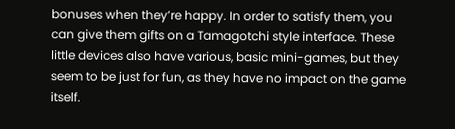bonuses when they’re happy. In order to satisfy them, you can give them gifts on a Tamagotchi style interface. These little devices also have various, basic mini-games, but they seem to be just for fun, as they have no impact on the game itself.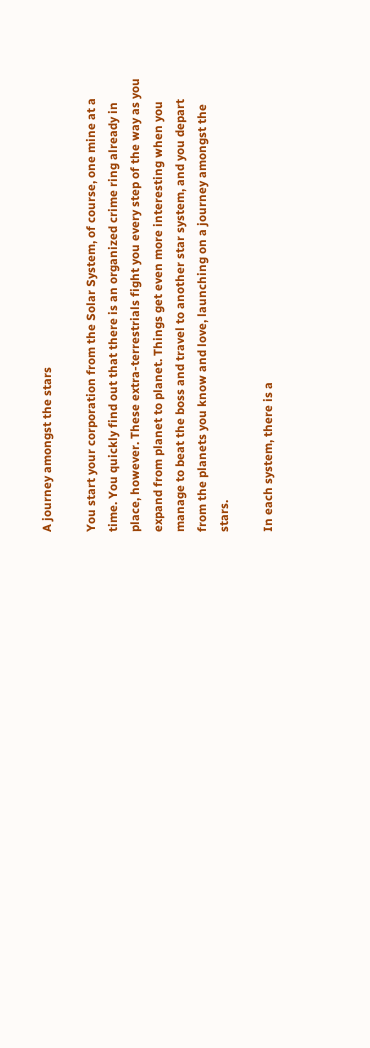A journey amongst the stars

You start your corporation from the Solar System, of course, one mine at a time. You quickly find out that there is an organized crime ring already in place, however. These extra-terrestrials fight you every step of the way as you expand from planet to planet. Things get even more interesting when you manage to beat the boss and travel to another star system, and you depart from the planets you know and love, launching on a journey amongst the stars.

In each system, there is a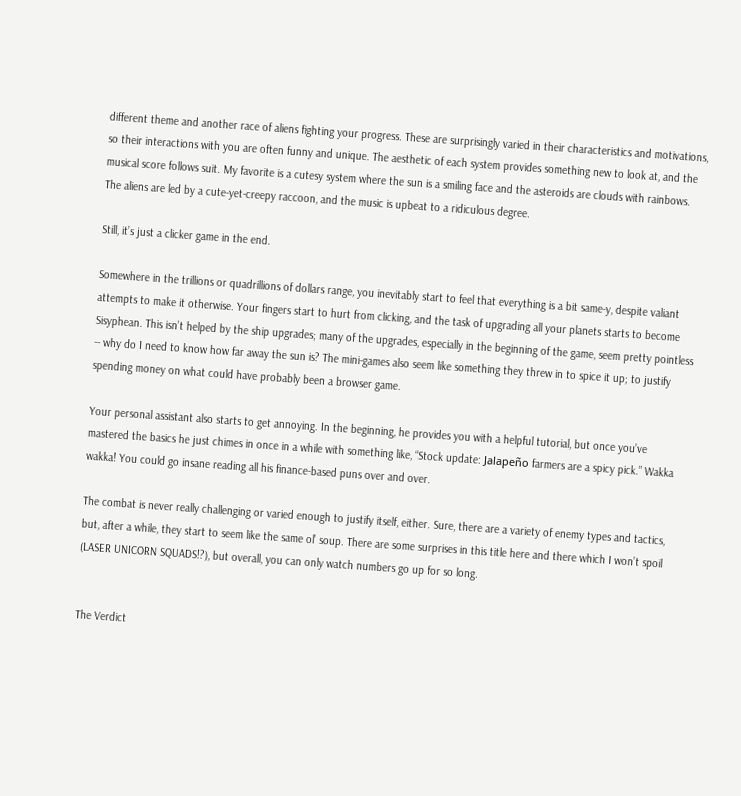different theme and another race of aliens fighting your progress. These are surprisingly varied in their characteristics and motivations, so their interactions with you are often funny and unique. The aesthetic of each system provides something new to look at, and the musical score follows suit. My favorite is a cutesy system where the sun is a smiling face and the asteroids are clouds with rainbows. The aliens are led by a cute-yet-creepy raccoon, and the music is upbeat to a ridiculous degree.

Still, it’s just a clicker game in the end.

Somewhere in the trillions or quadrillions of dollars range, you inevitably start to feel that everything is a bit same-y, despite valiant attempts to make it otherwise. Your fingers start to hurt from clicking, and the task of upgrading all your planets starts to become Sisyphean. This isn’t helped by the ship upgrades; many of the upgrades, especially in the beginning of the game, seem pretty pointless -- why do I need to know how far away the sun is? The mini-games also seem like something they threw in to spice it up; to justify spending money on what could have probably been a browser game.

Your personal assistant also starts to get annoying. In the beginning, he provides you with a helpful tutorial, but once you’ve mastered the basics he just chimes in once in a while with something like, “Stock update: Jalapeño farmers are a spicy pick.” Wakka wakka! You could go insane reading all his finance-based puns over and over.

The combat is never really challenging or varied enough to justify itself, either. Sure, there are a variety of enemy types and tactics, but, after a while, they start to seem like the same ol’ soup. There are some surprises in this title here and there which I won’t spoil (LASER UNICORN SQUADS!?), but overall, you can only watch numbers go up for so long.


The Verdict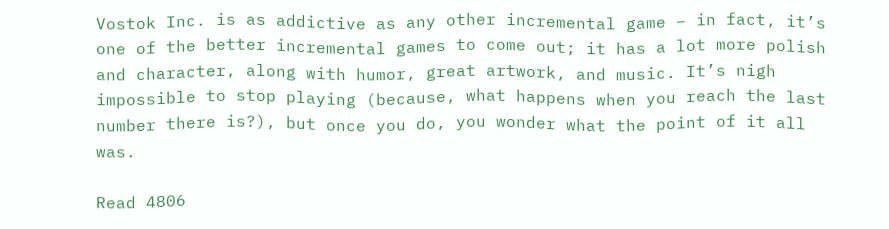Vostok Inc. is as addictive as any other incremental game – in fact, it’s one of the better incremental games to come out; it has a lot more polish and character, along with humor, great artwork, and music. It’s nigh impossible to stop playing (because, what happens when you reach the last number there is?), but once you do, you wonder what the point of it all was.

Read 4806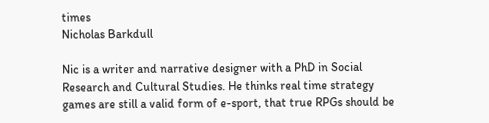times
Nicholas Barkdull

Nic is a writer and narrative designer with a PhD in Social Research and Cultural Studies. He thinks real time strategy games are still a valid form of e-sport, that true RPGs should be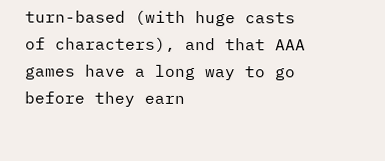turn-based (with huge casts of characters), and that AAA games have a long way to go before they earn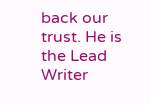back our trust. He is the Lead Writer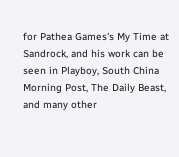for Pathea Games's My Time at Sandrock, and his work can be seen in Playboy, South China Morning Post, The Daily Beast, and many other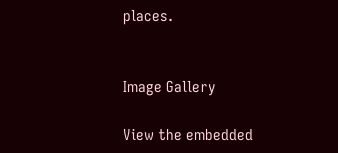places.


Image Gallery

View the embedded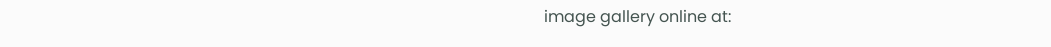image gallery online at: